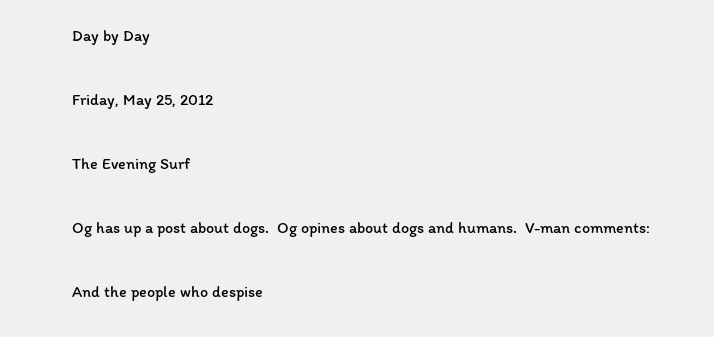Day by Day

Friday, May 25, 2012

The Evening Surf

Og has up a post about dogs.  Og opines about dogs and humans.  V-man comments:

And the people who despise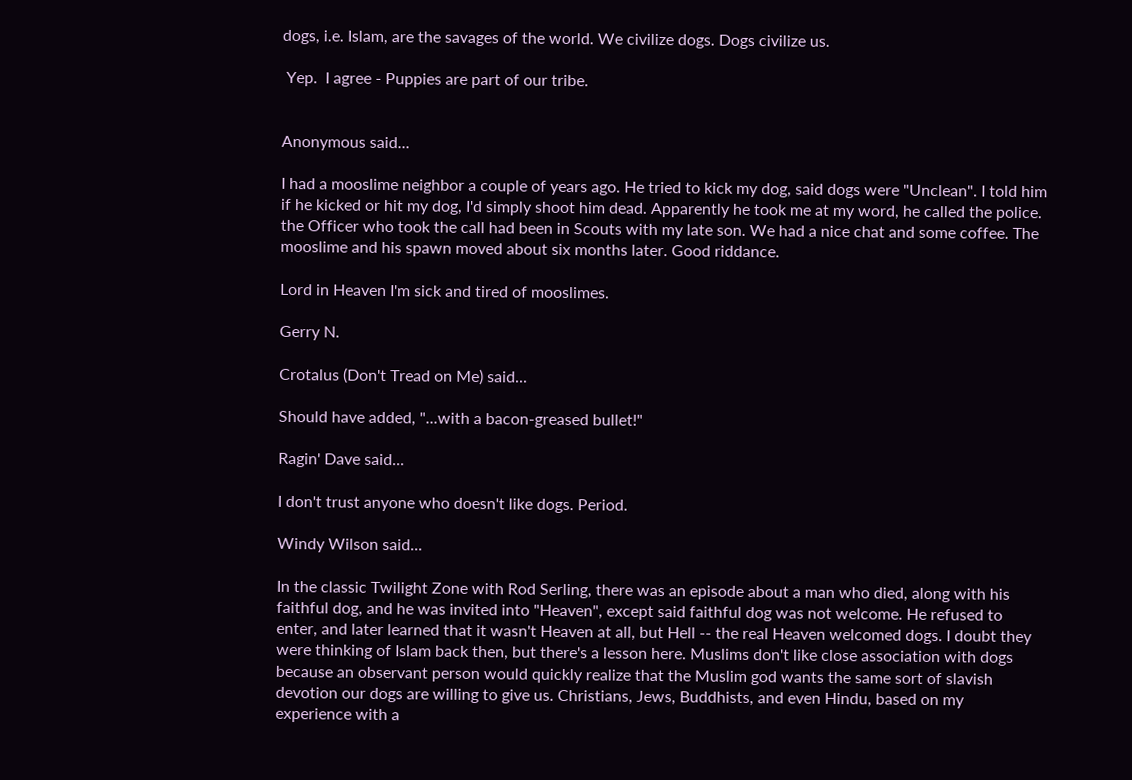dogs, i.e. Islam, are the savages of the world. We civilize dogs. Dogs civilize us.

 Yep.  I agree - Puppies are part of our tribe.


Anonymous said...

I had a mooslime neighbor a couple of years ago. He tried to kick my dog, said dogs were "Unclean". I told him if he kicked or hit my dog, I'd simply shoot him dead. Apparently he took me at my word, he called the police. the Officer who took the call had been in Scouts with my late son. We had a nice chat and some coffee. The mooslime and his spawn moved about six months later. Good riddance.

Lord in Heaven I'm sick and tired of mooslimes.

Gerry N.

Crotalus (Don't Tread on Me) said...

Should have added, "...with a bacon-greased bullet!"

Ragin' Dave said...

I don't trust anyone who doesn't like dogs. Period.

Windy Wilson said...

In the classic Twilight Zone with Rod Serling, there was an episode about a man who died, along with his faithful dog, and he was invited into "Heaven", except said faithful dog was not welcome. He refused to enter, and later learned that it wasn't Heaven at all, but Hell -- the real Heaven welcomed dogs. I doubt they were thinking of Islam back then, but there's a lesson here. Muslims don't like close association with dogs because an observant person would quickly realize that the Muslim god wants the same sort of slavish devotion our dogs are willing to give us. Christians, Jews, Buddhists, and even Hindu, based on my experience with a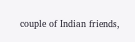couple of Indian friends,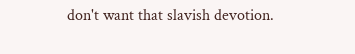don't want that slavish devotion.